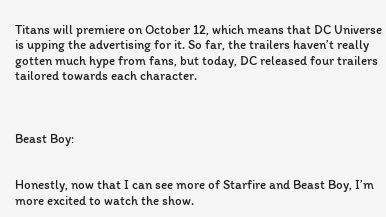Titans will premiere on October 12, which means that DC Universe is upping the advertising for it. So far, the trailers haven’t really gotten much hype from fans, but today, DC released four trailers tailored towards each character.



Beast Boy:


Honestly, now that I can see more of Starfire and Beast Boy, I’m more excited to watch the show.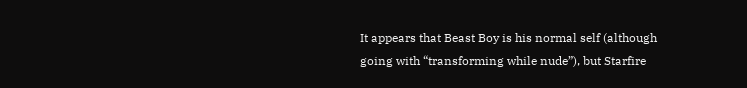It appears that Beast Boy is his normal self (although going with “transforming while nude”), but Starfire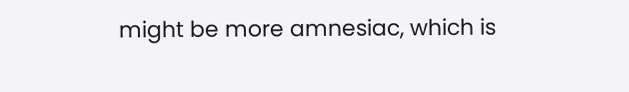might be more amnesiac, which is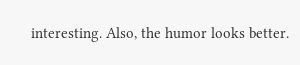interesting. Also, the humor looks better.